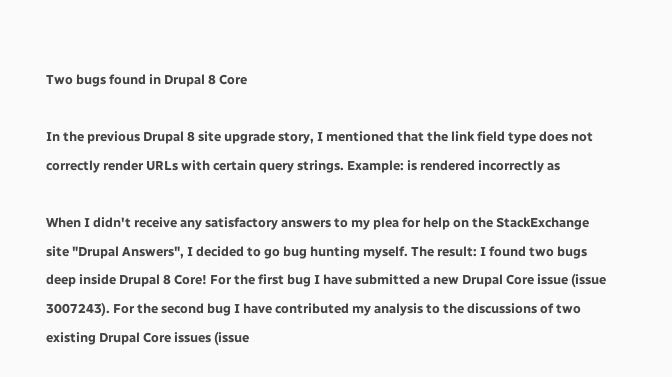Two bugs found in Drupal 8 Core

In the previous Drupal 8 site upgrade story, I mentioned that the link field type does not correctly render URLs with certain query strings. Example: is rendered incorrectly as

When I didn't receive any satisfactory answers to my plea for help on the StackExchange site "Drupal Answers", I decided to go bug hunting myself. The result: I found two bugs deep inside Drupal 8 Core! For the first bug I have submitted a new Drupal Core issue (issue 3007243). For the second bug I have contributed my analysis to the discussions of two existing Drupal Core issues (issue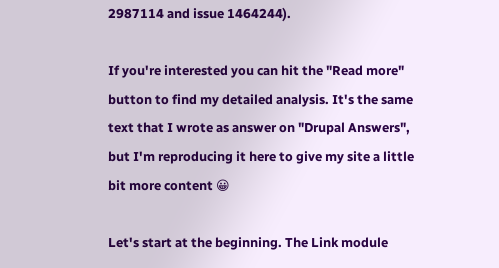2987114 and issue 1464244).

If you're interested you can hit the "Read more" button to find my detailed analysis. It's the same text that I wrote as answer on "Drupal Answers", but I'm reproducing it here to give my site a little bit more content 😀

Let's start at the beginning. The Link module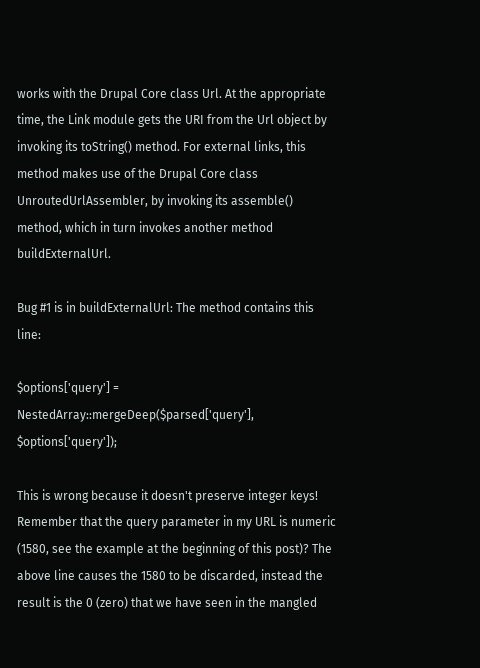works with the Drupal Core class Url. At the appropriate time, the Link module gets the URI from the Url object by invoking its toString() method. For external links, this method makes use of the Drupal Core class UnroutedUrlAssembler, by invoking its assemble() method, which in turn invokes another method buildExternalUrl.

Bug #1 is in buildExternalUrl: The method contains this line:

$options['query'] = NestedArray::mergeDeep($parsed['query'], $options['query']);

This is wrong because it doesn't preserve integer keys! Remember that the query parameter in my URL is numeric (1580, see the example at the beginning of this post)? The above line causes the 1580 to be discarded, instead the result is the 0 (zero) that we have seen in the mangled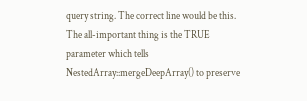query string. The correct line would be this. The all-important thing is the TRUE parameter which tells NestedArray::mergeDeepArray() to preserve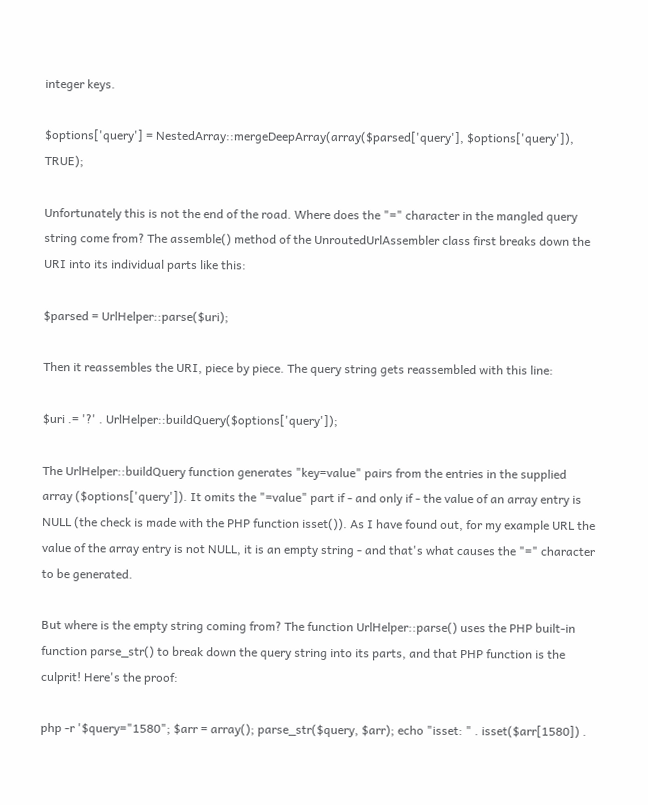integer keys.

$options['query'] = NestedArray::mergeDeepArray(array($parsed['query'], $options['query']), TRUE);

Unfortunately this is not the end of the road. Where does the "=" character in the mangled query string come from? The assemble() method of the UnroutedUrlAssembler class first breaks down the URI into its individual parts like this:

$parsed = UrlHelper::parse($uri);

Then it reassembles the URI, piece by piece. The query string gets reassembled with this line:

$uri .= '?' . UrlHelper::buildQuery($options['query']);

The UrlHelper::buildQuery function generates "key=value" pairs from the entries in the supplied array ($options['query']). It omits the "=value" part if - and only if - the value of an array entry is NULL (the check is made with the PHP function isset()). As I have found out, for my example URL the value of the array entry is not NULL, it is an empty string - and that's what causes the "=" character to be generated.

But where is the empty string coming from? The function UrlHelper::parse() uses the PHP built-in function parse_str() to break down the query string into its parts, and that PHP function is the culprit! Here's the proof:

php -r '$query="1580"; $arr = array(); parse_str($query, $arr); echo "isset: " . isset($arr[1580]) .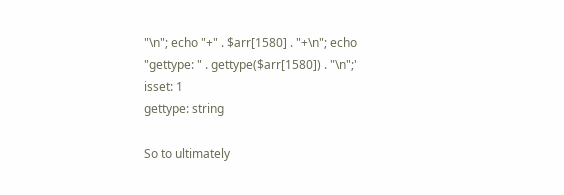"\n"; echo "+" . $arr[1580] . "+\n"; echo "gettype: " . gettype($arr[1580]) . "\n";'
isset: 1
gettype: string

So to ultimately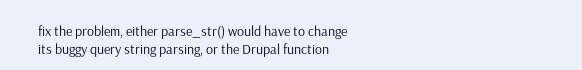fix the problem, either parse_str() would have to change its buggy query string parsing, or the Drupal function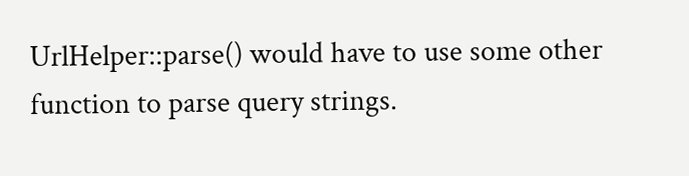UrlHelper::parse() would have to use some other function to parse query strings.